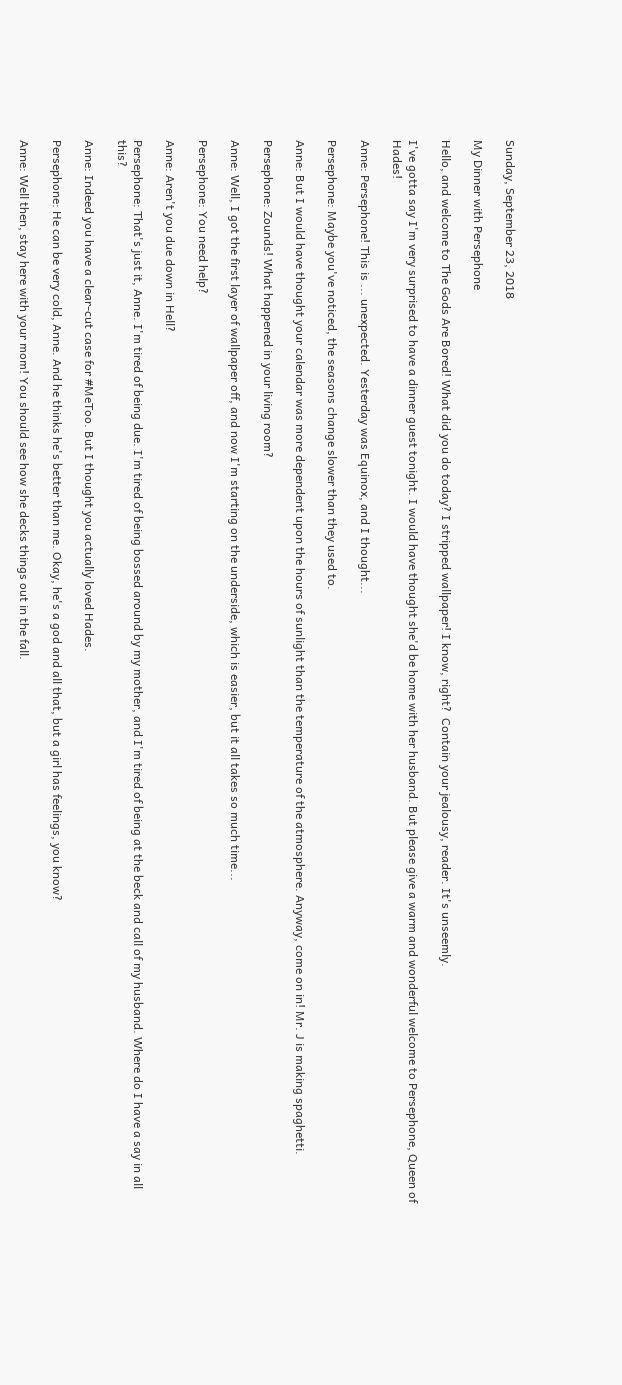Sunday, September 23, 2018

My Dinner with Persephone

Hello, and welcome to The Gods Are Bored! What did you do today? I stripped wallpaper! I know, right?  Contain your jealousy, reader. It's unseemly.

I've gotta say I'm very surprised to have a dinner guest tonight. I would have thought she'd be home with her husband. But please give a warm and wonderful welcome to Persephone, Queen of Hades!

Anne: Persephone! This is ... unexpected. Yesterday was Equinox, and I thought...

Persephone: Maybe you've noticed, the seasons change slower than they used to.

Anne: But I would have thought your calendar was more dependent upon the hours of sunlight than the temperature of the atmosphere. Anyway, come on in! Mr. J is making spaghetti.

Persephone: Zounds! What happened in your living room?

Anne: Well, I got the first layer of wallpaper off, and now I'm starting on the underside, which is easier, but it all takes so much time...

Persephone: You need help?

Anne: Aren't you due down in Hell?

Persephone: That's just it, Anne. I'm tired of being due. I'm tired of being bossed around by my mother, and I'm tired of being at the beck and call of my husband. Where do I have a say in all this?

Anne: Indeed you have a clear-cut case for #MeToo. But I thought you actually loved Hades.

Persephone: He can be very cold, Anne. And he thinks he's better than me. Okay, he's a god and all that, but a girl has feelings, you know?

Anne: Well then, stay here with your mom! You should see how she decks things out in the fall.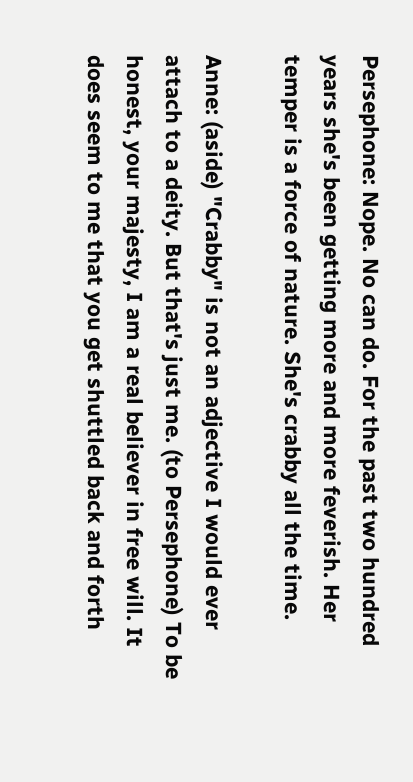Persephone: Nope. No can do. For the past two hundred years she's been getting more and more feverish. Her temper is a force of nature. She's crabby all the time.

Anne: (aside) "Crabby" is not an adjective I would ever attach to a deity. But that's just me. (to Persephone) To be honest, your majesty, I am a real believer in free will. It does seem to me that you get shuttled back and forth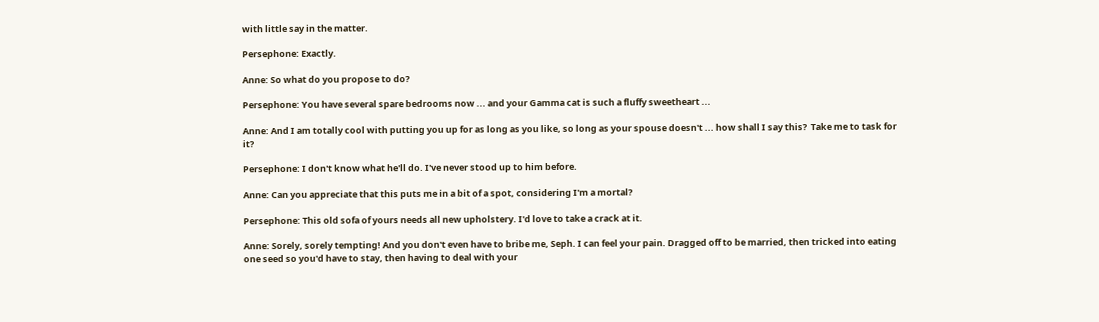with little say in the matter.

Persephone: Exactly.

Anne: So what do you propose to do?

Persephone: You have several spare bedrooms now ... and your Gamma cat is such a fluffy sweetheart ...

Anne: And I am totally cool with putting you up for as long as you like, so long as your spouse doesn't ... how shall I say this?  Take me to task for it?

Persephone: I don't know what he'll do. I've never stood up to him before.

Anne: Can you appreciate that this puts me in a bit of a spot, considering I'm a mortal?

Persephone: This old sofa of yours needs all new upholstery. I'd love to take a crack at it.

Anne: Sorely, sorely tempting! And you don't even have to bribe me, Seph. I can feel your pain. Dragged off to be married, then tricked into eating one seed so you'd have to stay, then having to deal with your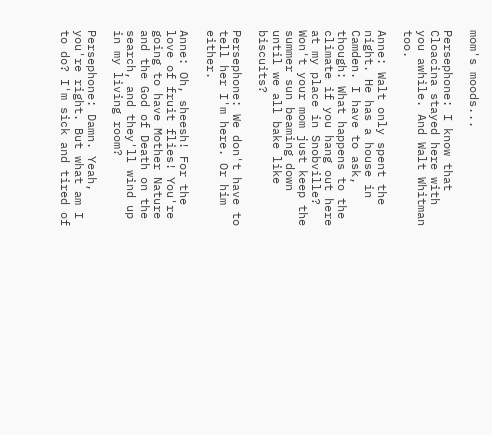mom's moods...

Persephone: I know that Cloacina stayed here with you awhile. And Walt Whitman too.

Anne: Walt only spent the night. He has a house in Camden. I have to ask, though: What happens to the climate if you hang out here at my place in Snobville? Won't your mom just keep the summer sun beaming down until we all bake like biscuits?

Persephone: We don't have to tell her I'm here. Or him either.

Anne: Oh, sheesh! For the love of fruit flies! You're going to have Mother Nature and the God of Death on the search, and they'll wind up in my living room?

Persephone: Damn. Yeah, you're right. But what am I to do? I'm sick and tired of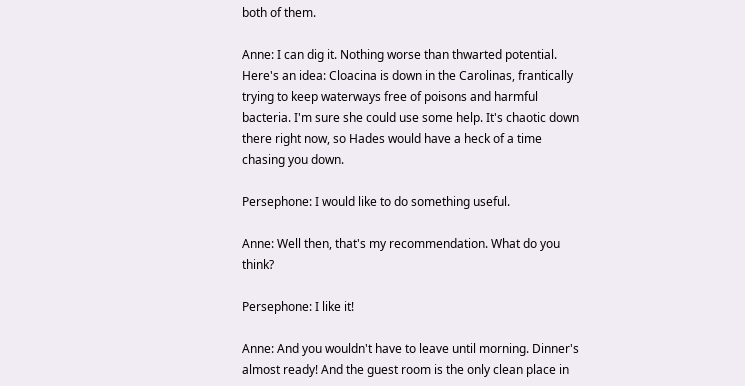both of them.

Anne: I can dig it. Nothing worse than thwarted potential. Here's an idea: Cloacina is down in the Carolinas, frantically trying to keep waterways free of poisons and harmful bacteria. I'm sure she could use some help. It's chaotic down there right now, so Hades would have a heck of a time chasing you down.

Persephone: I would like to do something useful.

Anne: Well then, that's my recommendation. What do you think?

Persephone: I like it!

Anne: And you wouldn't have to leave until morning. Dinner's almost ready! And the guest room is the only clean place in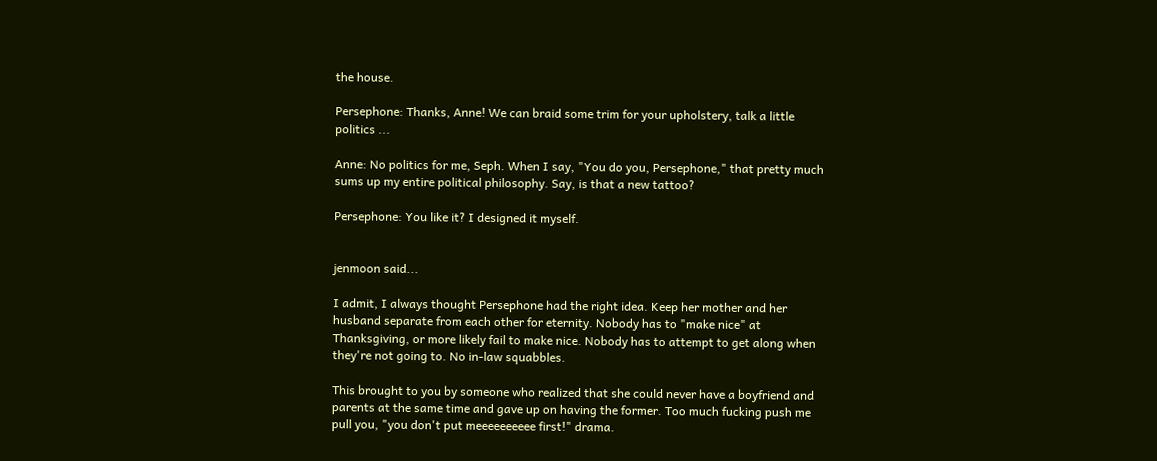the house.

Persephone: Thanks, Anne! We can braid some trim for your upholstery, talk a little politics ...

Anne: No politics for me, Seph. When I say, "You do you, Persephone," that pretty much sums up my entire political philosophy. Say, is that a new tattoo?

Persephone: You like it? I designed it myself.


jenmoon said...

I admit, I always thought Persephone had the right idea. Keep her mother and her husband separate from each other for eternity. Nobody has to "make nice" at Thanksgiving, or more likely fail to make nice. Nobody has to attempt to get along when they're not going to. No in-law squabbles.

This brought to you by someone who realized that she could never have a boyfriend and parents at the same time and gave up on having the former. Too much fucking push me pull you, "you don't put meeeeeeeeee first!" drama.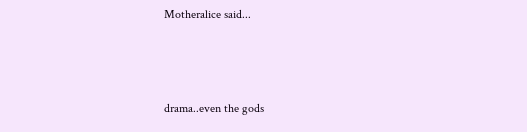Motheralice said...



drama..even the gods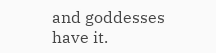and goddesses have it.